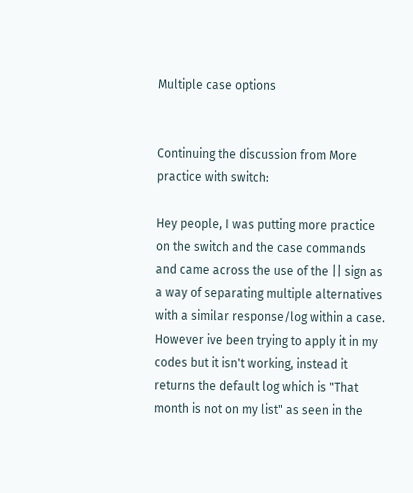Multiple case options


Continuing the discussion from More practice with switch:

Hey people, I was putting more practice on the switch and the case commands and came across the use of the || sign as a way of separating multiple alternatives with a similar response/log within a case. However ive been trying to apply it in my codes but it isn't working, instead it returns the default log which is "That month is not on my list" as seen in the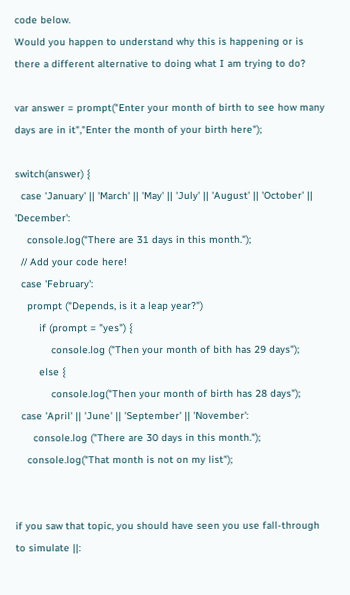code below.
Would you happen to understand why this is happening or is there a different alternative to doing what I am trying to do?

var answer = prompt("Enter your month of birth to see how many days are in it","Enter the month of your birth here");

switch(answer) {
  case 'January' || 'March' || 'May' || 'July' || 'August' || 'October' || 'December':
    console.log("There are 31 days in this month.");
  // Add your code here!
  case 'February':
    prompt ("Depends, is it a leap year?")
        if (prompt = "yes") {
            console.log ("Then your month of bith has 29 days");
        else {
            console.log("Then your month of birth has 28 days");
  case 'April' || 'June' || 'September' || 'November':
      console.log ("There are 30 days in this month.");
    console.log("That month is not on my list");


if you saw that topic, you should have seen you use fall-through to simulate ||: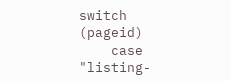switch (pageid)
    case "listing-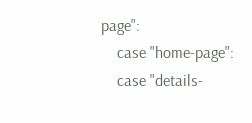page":
    case "home-page":
    case "details-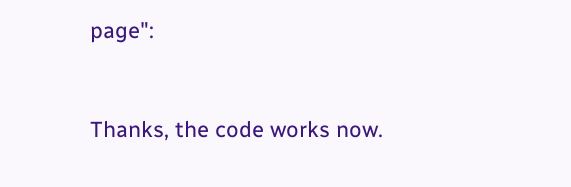page":


Thanks, the code works now.